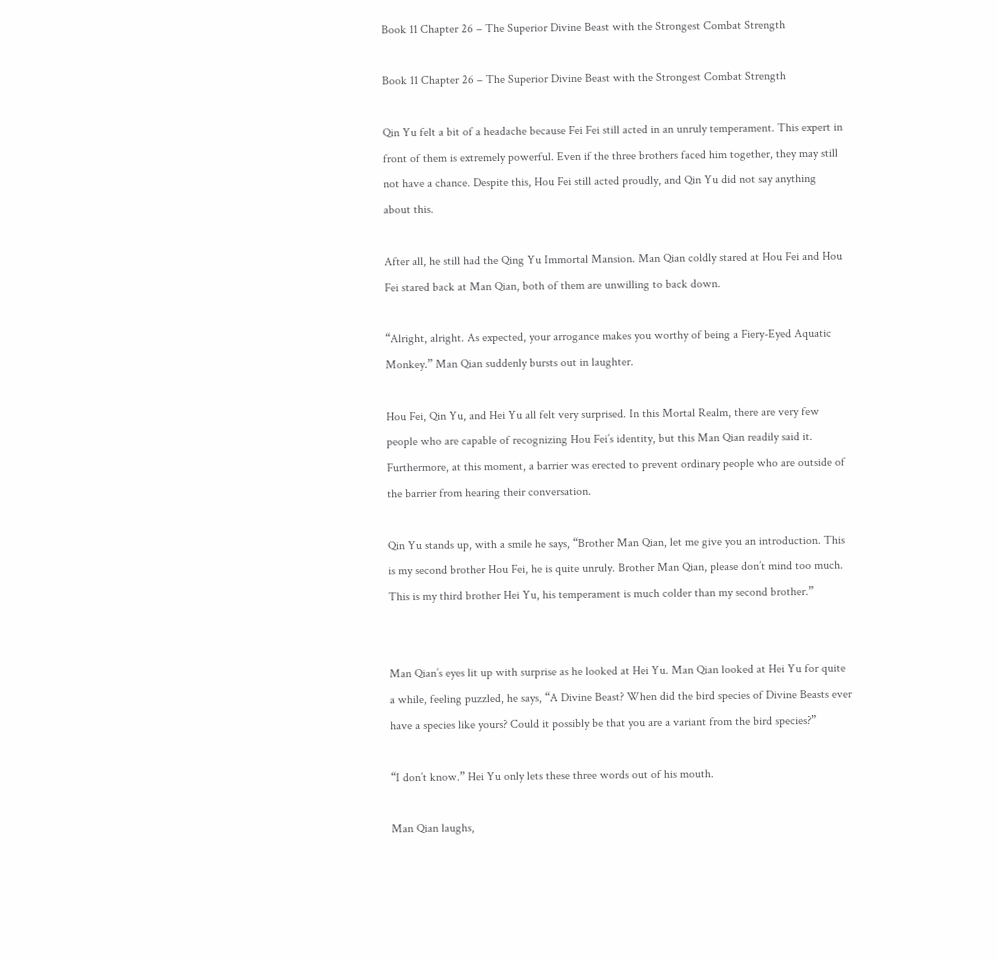Book 11 Chapter 26 – The Superior Divine Beast with the Strongest Combat Strength

Book 11 Chapter 26 – The Superior Divine Beast with the Strongest Combat Strength

Qin Yu felt a bit of a headache because Fei Fei still acted in an unruly temperament. This expert in front of them is extremely powerful. Even if the three brothers faced him together, they may still not have a chance. Despite this, Hou Fei still acted proudly, and Qin Yu did not say anything about this.

After all, he still had the Qing Yu Immortal Mansion. Man Qian coldly stared at Hou Fei and Hou Fei stared back at Man Qian, both of them are unwilling to back down.

“Alright, alright. As expected, your arrogance makes you worthy of being a Fiery-Eyed Aquatic Monkey.” Man Qian suddenly bursts out in laughter.

Hou Fei, Qin Yu, and Hei Yu all felt very surprised. In this Mortal Realm, there are very few people who are capable of recognizing Hou Fei’s identity, but this Man Qian readily said it. Furthermore, at this moment, a barrier was erected to prevent ordinary people who are outside of the barrier from hearing their conversation.

Qin Yu stands up, with a smile he says, “Brother Man Qian, let me give you an introduction. This is my second brother Hou Fei, he is quite unruly. Brother Man Qian, please don’t mind too much. This is my third brother Hei Yu, his temperament is much colder than my second brother.”


Man Qian’s eyes lit up with surprise as he looked at Hei Yu. Man Qian looked at Hei Yu for quite a while, feeling puzzled, he says, “A Divine Beast? When did the bird species of Divine Beasts ever have a species like yours? Could it possibly be that you are a variant from the bird species?”

“I don’t know.” Hei Yu only lets these three words out of his mouth.

Man Qian laughs,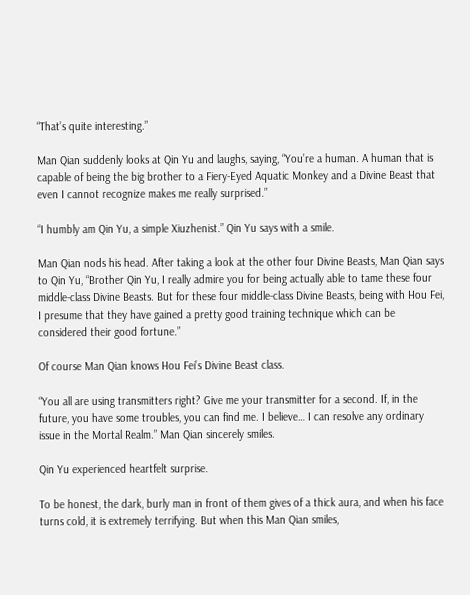“That’s quite interesting.”

Man Qian suddenly looks at Qin Yu and laughs, saying, “You’re a human. A human that is capable of being the big brother to a Fiery-Eyed Aquatic Monkey and a Divine Beast that even I cannot recognize makes me really surprised.”

“I humbly am Qin Yu, a simple Xiuzhenist.” Qin Yu says with a smile.

Man Qian nods his head. After taking a look at the other four Divine Beasts, Man Qian says to Qin Yu, “Brother Qin Yu, I really admire you for being actually able to tame these four middle-class Divine Beasts. But for these four middle-class Divine Beasts, being with Hou Fei, I presume that they have gained a pretty good training technique which can be considered their good fortune.”

Of course Man Qian knows Hou Fei’s Divine Beast class.

“You all are using transmitters right? Give me your transmitter for a second. If, in the future, you have some troubles, you can find me. I believe… I can resolve any ordinary issue in the Mortal Realm.” Man Qian sincerely smiles.

Qin Yu experienced heartfelt surprise.

To be honest, the dark, burly man in front of them gives of a thick aura, and when his face turns cold, it is extremely terrifying. But when this Man Qian smiles,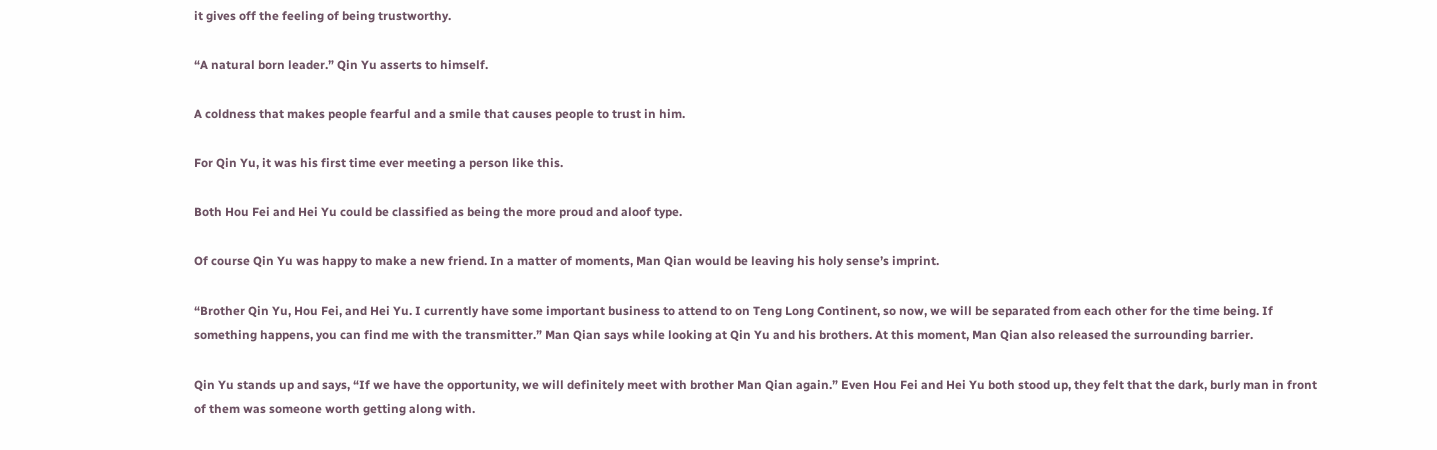it gives off the feeling of being trustworthy.

“A natural born leader.” Qin Yu asserts to himself.

A coldness that makes people fearful and a smile that causes people to trust in him.

For Qin Yu, it was his first time ever meeting a person like this.

Both Hou Fei and Hei Yu could be classified as being the more proud and aloof type.

Of course Qin Yu was happy to make a new friend. In a matter of moments, Man Qian would be leaving his holy sense’s imprint.

“Brother Qin Yu, Hou Fei, and Hei Yu. I currently have some important business to attend to on Teng Long Continent, so now, we will be separated from each other for the time being. If something happens, you can find me with the transmitter.” Man Qian says while looking at Qin Yu and his brothers. At this moment, Man Qian also released the surrounding barrier.

Qin Yu stands up and says, “If we have the opportunity, we will definitely meet with brother Man Qian again.” Even Hou Fei and Hei Yu both stood up, they felt that the dark, burly man in front of them was someone worth getting along with.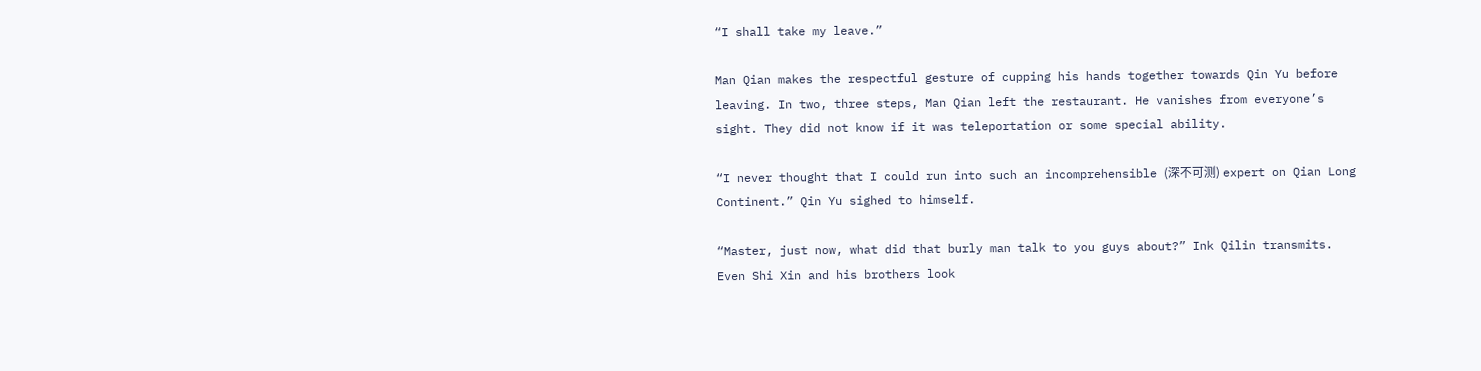“I shall take my leave.”

Man Qian makes the respectful gesture of cupping his hands together towards Qin Yu before leaving. In two, three steps, Man Qian left the restaurant. He vanishes from everyone’s sight. They did not know if it was teleportation or some special ability.

“I never thought that I could run into such an incomprehensible (深不可测) expert on Qian Long Continent.” Qin Yu sighed to himself.

“Master, just now, what did that burly man talk to you guys about?” Ink Qilin transmits. Even Shi Xin and his brothers look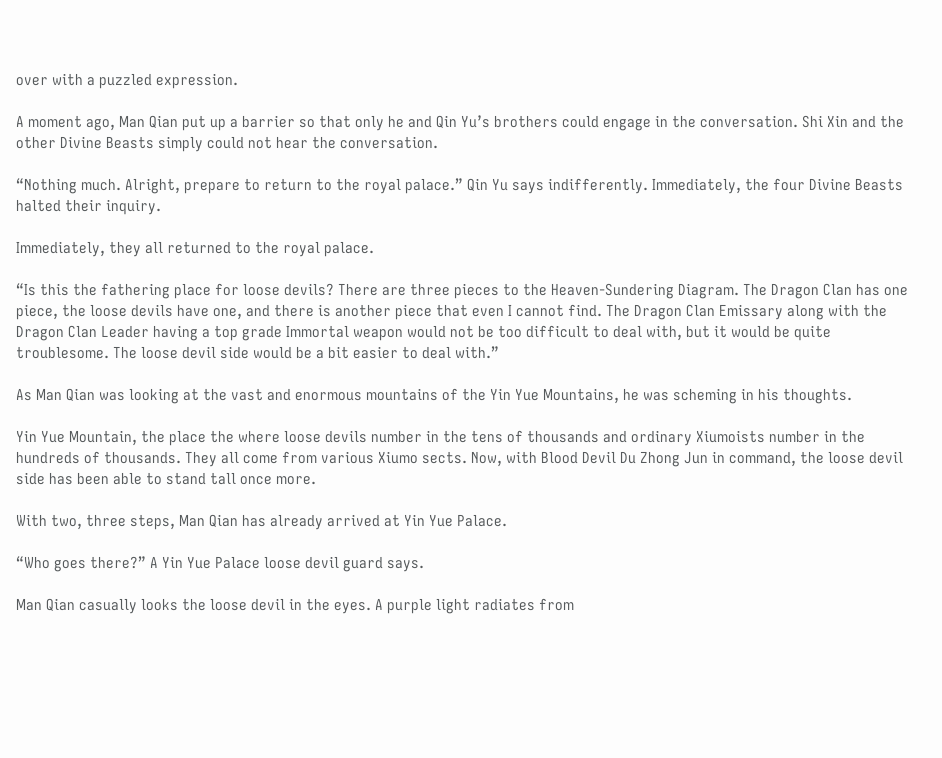over with a puzzled expression.

A moment ago, Man Qian put up a barrier so that only he and Qin Yu’s brothers could engage in the conversation. Shi Xin and the other Divine Beasts simply could not hear the conversation.

“Nothing much. Alright, prepare to return to the royal palace.” Qin Yu says indifferently. Immediately, the four Divine Beasts halted their inquiry.

Immediately, they all returned to the royal palace.

“Is this the fathering place for loose devils? There are three pieces to the Heaven-Sundering Diagram. The Dragon Clan has one piece, the loose devils have one, and there is another piece that even I cannot find. The Dragon Clan Emissary along with the Dragon Clan Leader having a top grade Immortal weapon would not be too difficult to deal with, but it would be quite troublesome. The loose devil side would be a bit easier to deal with.”

As Man Qian was looking at the vast and enormous mountains of the Yin Yue Mountains, he was scheming in his thoughts.

Yin Yue Mountain, the place the where loose devils number in the tens of thousands and ordinary Xiumoists number in the hundreds of thousands. They all come from various Xiumo sects. Now, with Blood Devil Du Zhong Jun in command, the loose devil side has been able to stand tall once more.

With two, three steps, Man Qian has already arrived at Yin Yue Palace.

“Who goes there?” A Yin Yue Palace loose devil guard says.

Man Qian casually looks the loose devil in the eyes. A purple light radiates from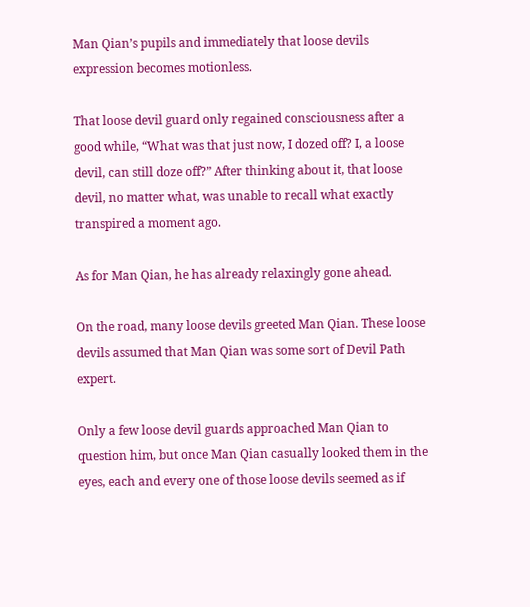Man Qian’s pupils and immediately that loose devils expression becomes motionless.

That loose devil guard only regained consciousness after a good while, “What was that just now, I dozed off? I, a loose devil, can still doze off?” After thinking about it, that loose devil, no matter what, was unable to recall what exactly transpired a moment ago.

As for Man Qian, he has already relaxingly gone ahead.

On the road, many loose devils greeted Man Qian. These loose devils assumed that Man Qian was some sort of Devil Path expert.

Only a few loose devil guards approached Man Qian to question him, but once Man Qian casually looked them in the eyes, each and every one of those loose devils seemed as if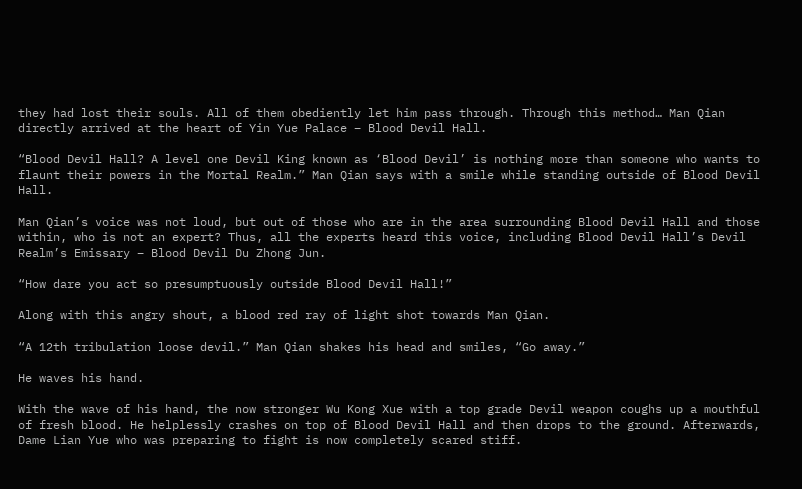they had lost their souls. All of them obediently let him pass through. Through this method… Man Qian directly arrived at the heart of Yin Yue Palace – Blood Devil Hall.

“Blood Devil Hall? A level one Devil King known as ‘Blood Devil’ is nothing more than someone who wants to flaunt their powers in the Mortal Realm.” Man Qian says with a smile while standing outside of Blood Devil Hall.

Man Qian’s voice was not loud, but out of those who are in the area surrounding Blood Devil Hall and those within, who is not an expert? Thus, all the experts heard this voice, including Blood Devil Hall’s Devil Realm’s Emissary – Blood Devil Du Zhong Jun.

“How dare you act so presumptuously outside Blood Devil Hall!”

Along with this angry shout, a blood red ray of light shot towards Man Qian.

“A 12th tribulation loose devil.” Man Qian shakes his head and smiles, “Go away.”

He waves his hand.

With the wave of his hand, the now stronger Wu Kong Xue with a top grade Devil weapon coughs up a mouthful of fresh blood. He helplessly crashes on top of Blood Devil Hall and then drops to the ground. Afterwards, Dame Lian Yue who was preparing to fight is now completely scared stiff.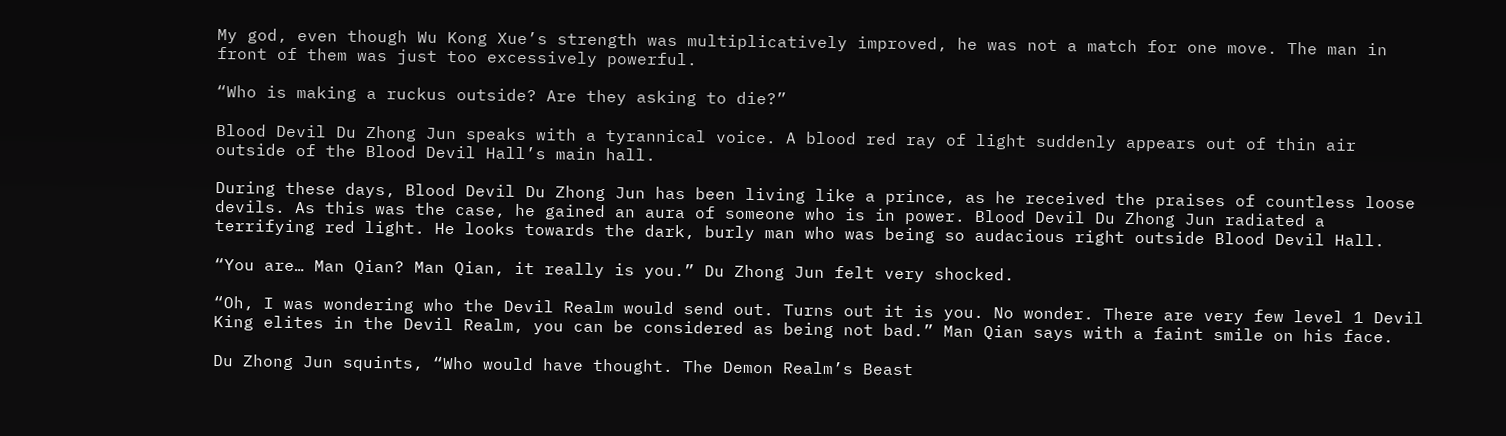My god, even though Wu Kong Xue’s strength was multiplicatively improved, he was not a match for one move. The man in front of them was just too excessively powerful.

“Who is making a ruckus outside? Are they asking to die?”

Blood Devil Du Zhong Jun speaks with a tyrannical voice. A blood red ray of light suddenly appears out of thin air outside of the Blood Devil Hall’s main hall.

During these days, Blood Devil Du Zhong Jun has been living like a prince, as he received the praises of countless loose devils. As this was the case, he gained an aura of someone who is in power. Blood Devil Du Zhong Jun radiated a terrifying red light. He looks towards the dark, burly man who was being so audacious right outside Blood Devil Hall.

“You are… Man Qian? Man Qian, it really is you.” Du Zhong Jun felt very shocked.

“Oh, I was wondering who the Devil Realm would send out. Turns out it is you. No wonder. There are very few level 1 Devil King elites in the Devil Realm, you can be considered as being not bad.” Man Qian says with a faint smile on his face.

Du Zhong Jun squints, “Who would have thought. The Demon Realm’s Beast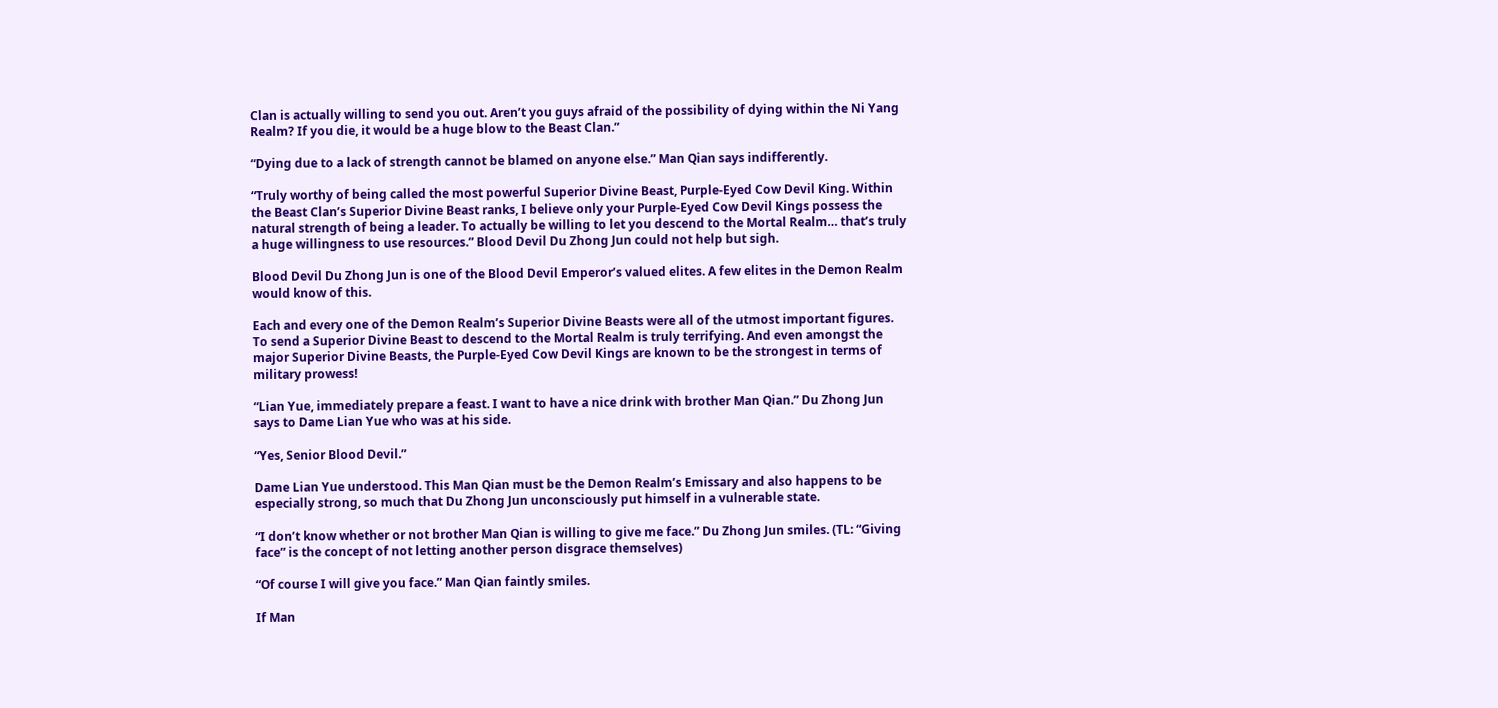Clan is actually willing to send you out. Aren’t you guys afraid of the possibility of dying within the Ni Yang Realm? If you die, it would be a huge blow to the Beast Clan.”

“Dying due to a lack of strength cannot be blamed on anyone else.” Man Qian says indifferently.

“Truly worthy of being called the most powerful Superior Divine Beast, Purple-Eyed Cow Devil King. Within the Beast Clan’s Superior Divine Beast ranks, I believe only your Purple-Eyed Cow Devil Kings possess the natural strength of being a leader. To actually be willing to let you descend to the Mortal Realm… that’s truly a huge willingness to use resources.” Blood Devil Du Zhong Jun could not help but sigh.

Blood Devil Du Zhong Jun is one of the Blood Devil Emperor’s valued elites. A few elites in the Demon Realm would know of this.

Each and every one of the Demon Realm’s Superior Divine Beasts were all of the utmost important figures. To send a Superior Divine Beast to descend to the Mortal Realm is truly terrifying. And even amongst the major Superior Divine Beasts, the Purple-Eyed Cow Devil Kings are known to be the strongest in terms of military prowess!

“Lian Yue, immediately prepare a feast. I want to have a nice drink with brother Man Qian.” Du Zhong Jun says to Dame Lian Yue who was at his side.

“Yes, Senior Blood Devil.”

Dame Lian Yue understood. This Man Qian must be the Demon Realm’s Emissary and also happens to be especially strong, so much that Du Zhong Jun unconsciously put himself in a vulnerable state.

“I don’t know whether or not brother Man Qian is willing to give me face.” Du Zhong Jun smiles. (TL: “Giving face” is the concept of not letting another person disgrace themselves)

“Of course I will give you face.” Man Qian faintly smiles.

If Man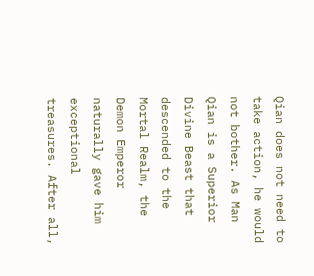Qian does not need to take action, he would not bother. As Man Qian is a Superior Divine Beast that descended to the Mortal Realm, the Demon Emperor naturally gave him exceptional treasures. After all,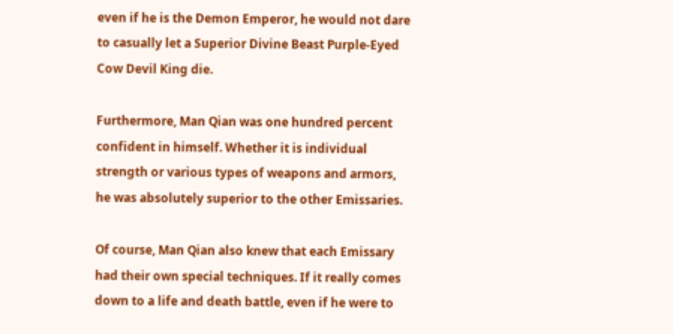even if he is the Demon Emperor, he would not dare to casually let a Superior Divine Beast Purple-Eyed Cow Devil King die.

Furthermore, Man Qian was one hundred percent confident in himself. Whether it is individual strength or various types of weapons and armors, he was absolutely superior to the other Emissaries.

Of course, Man Qian also knew that each Emissary had their own special techniques. If it really comes down to a life and death battle, even if he were to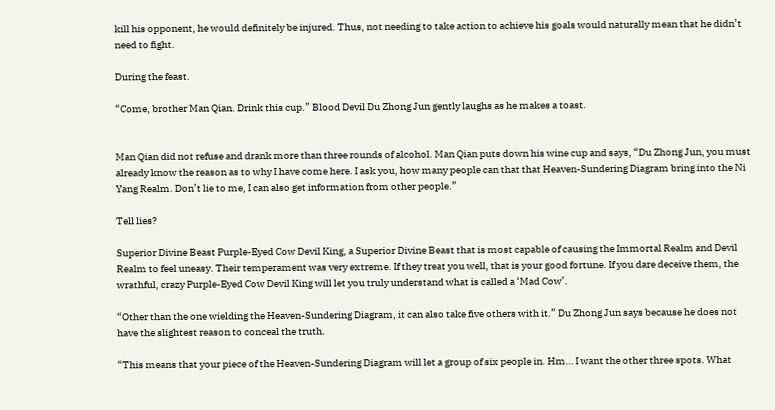kill his opponent, he would definitely be injured. Thus, not needing to take action to achieve his goals would naturally mean that he didn’t need to fight.

During the feast.

“Come, brother Man Qian. Drink this cup.” Blood Devil Du Zhong Jun gently laughs as he makes a toast.


Man Qian did not refuse and drank more than three rounds of alcohol. Man Qian puts down his wine cup and says, “Du Zhong Jun, you must already know the reason as to why I have come here. I ask you, how many people can that that Heaven-Sundering Diagram bring into the Ni Yang Realm. Don’t lie to me, I can also get information from other people.”

Tell lies?

Superior Divine Beast Purple-Eyed Cow Devil King, a Superior Divine Beast that is most capable of causing the Immortal Realm and Devil Realm to feel uneasy. Their temperament was very extreme. If they treat you well, that is your good fortune. If you dare deceive them, the wrathful, crazy Purple-Eyed Cow Devil King will let you truly understand what is called a ‘Mad Cow’.

“Other than the one wielding the Heaven-Sundering Diagram, it can also take five others with it.” Du Zhong Jun says because he does not have the slightest reason to conceal the truth.

“This means that your piece of the Heaven-Sundering Diagram will let a group of six people in. Hm… I want the other three spots. What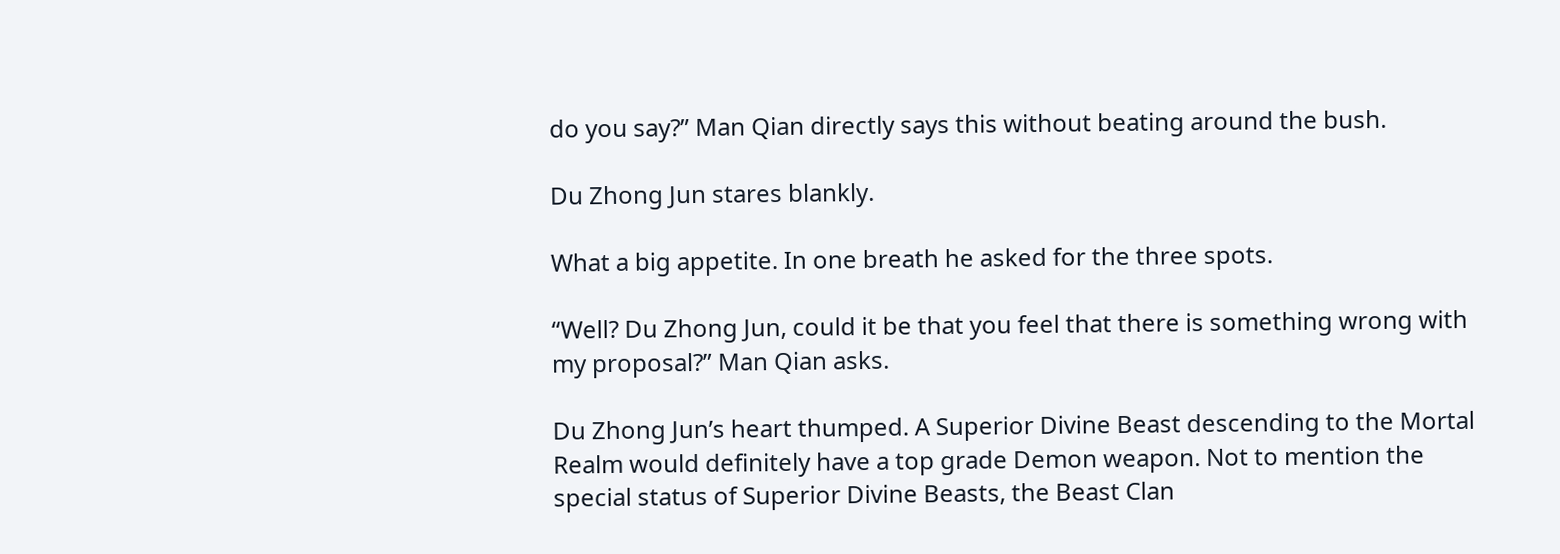do you say?” Man Qian directly says this without beating around the bush.

Du Zhong Jun stares blankly.

What a big appetite. In one breath he asked for the three spots.

“Well? Du Zhong Jun, could it be that you feel that there is something wrong with my proposal?” Man Qian asks.

Du Zhong Jun’s heart thumped. A Superior Divine Beast descending to the Mortal Realm would definitely have a top grade Demon weapon. Not to mention the special status of Superior Divine Beasts, the Beast Clan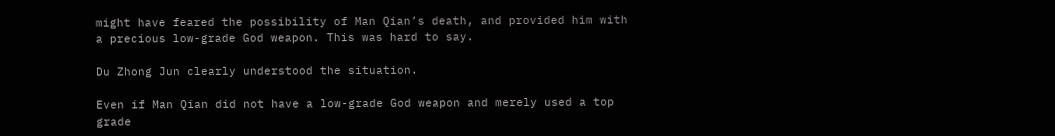might have feared the possibility of Man Qian’s death, and provided him with a precious low-grade God weapon. This was hard to say.

Du Zhong Jun clearly understood the situation.

Even if Man Qian did not have a low-grade God weapon and merely used a top grade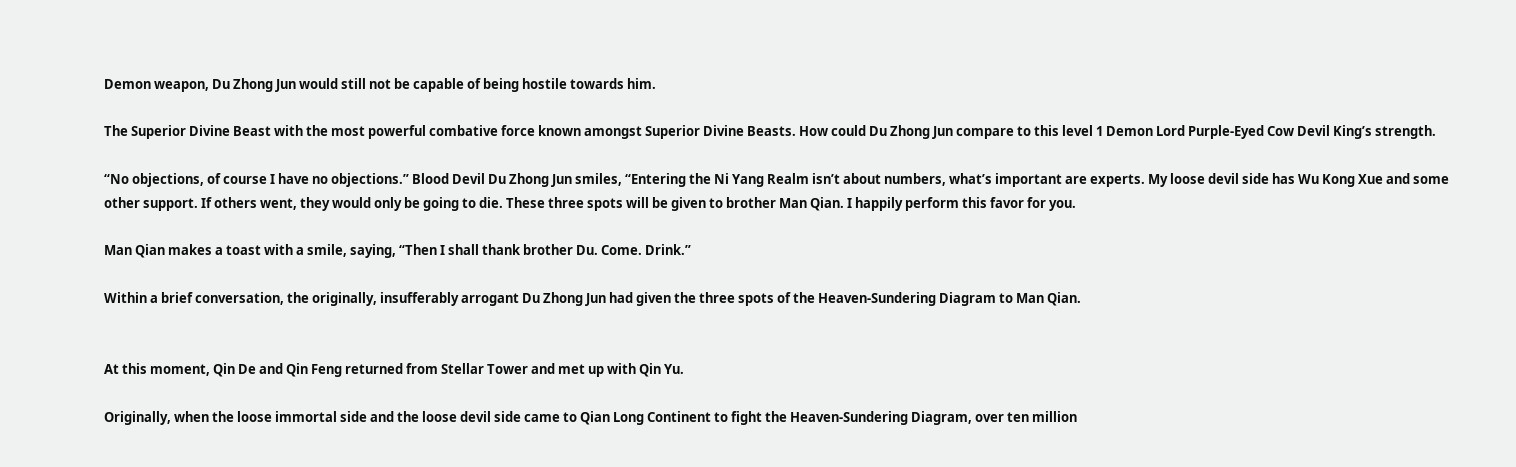Demon weapon, Du Zhong Jun would still not be capable of being hostile towards him.

The Superior Divine Beast with the most powerful combative force known amongst Superior Divine Beasts. How could Du Zhong Jun compare to this level 1 Demon Lord Purple-Eyed Cow Devil King’s strength.

“No objections, of course I have no objections.” Blood Devil Du Zhong Jun smiles, “Entering the Ni Yang Realm isn’t about numbers, what’s important are experts. My loose devil side has Wu Kong Xue and some other support. If others went, they would only be going to die. These three spots will be given to brother Man Qian. I happily perform this favor for you.

Man Qian makes a toast with a smile, saying, “Then I shall thank brother Du. Come. Drink.”

Within a brief conversation, the originally, insufferably arrogant Du Zhong Jun had given the three spots of the Heaven-Sundering Diagram to Man Qian.


At this moment, Qin De and Qin Feng returned from Stellar Tower and met up with Qin Yu.

Originally, when the loose immortal side and the loose devil side came to Qian Long Continent to fight the Heaven-Sundering Diagram, over ten million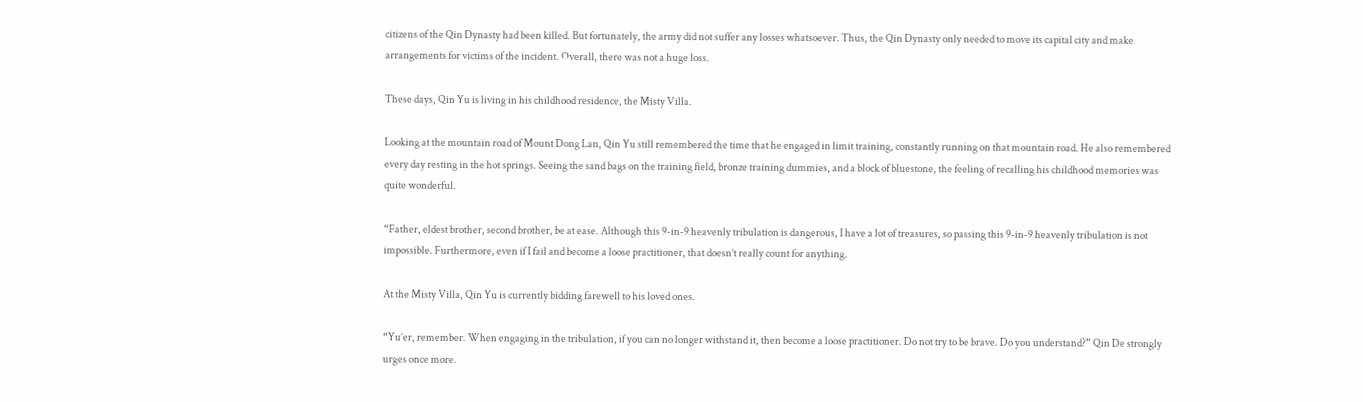citizens of the Qin Dynasty had been killed. But fortunately, the army did not suffer any losses whatsoever. Thus, the Qin Dynasty only needed to move its capital city and make arrangements for victims of the incident. Overall, there was not a huge loss.

These days, Qin Yu is living in his childhood residence, the Misty Villa.

Looking at the mountain road of Mount Dong Lan, Qin Yu still remembered the time that he engaged in limit training, constantly running on that mountain road. He also remembered every day resting in the hot springs. Seeing the sand bags on the training field, bronze training dummies, and a block of bluestone, the feeling of recalling his childhood memories was quite wonderful.

“Father, eldest brother, second brother, be at ease. Although this 9-in-9 heavenly tribulation is dangerous, I have a lot of treasures, so passing this 9-in-9 heavenly tribulation is not impossible. Furthermore, even if I fail and become a loose practitioner, that doesn’t really count for anything.

At the Misty Villa, Qin Yu is currently bidding farewell to his loved ones.

“Yu’er, remember. When engaging in the tribulation, if you can no longer withstand it, then become a loose practitioner. Do not try to be brave. Do you understand?” Qin De strongly urges once more.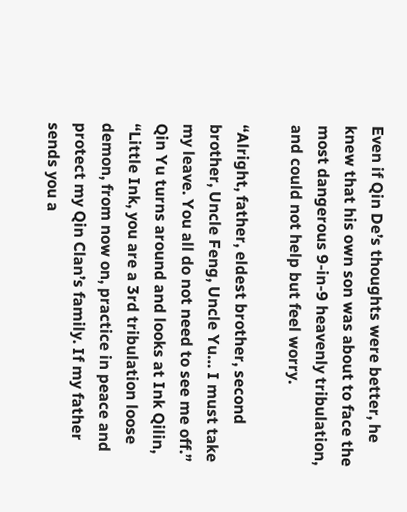Even if Qin De’s thoughts were better, he knew that his own son was about to face the most dangerous 9-in-9 heavenly tribulation, and could not help but feel worry.

“Alright, father, eldest brother, second brother, Uncle Feng, Uncle Yu… I must take my leave. You all do not need to see me off.” Qin Yu turns around and looks at Ink Qilin, “Little Ink, you are a 3rd tribulation loose demon, from now on, practice in peace and protect my Qin Clan’s family. If my father sends you a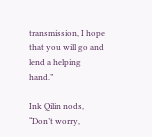transmission, I hope that you will go and lend a helping hand.”

Ink Qilin nods, “Don’t worry,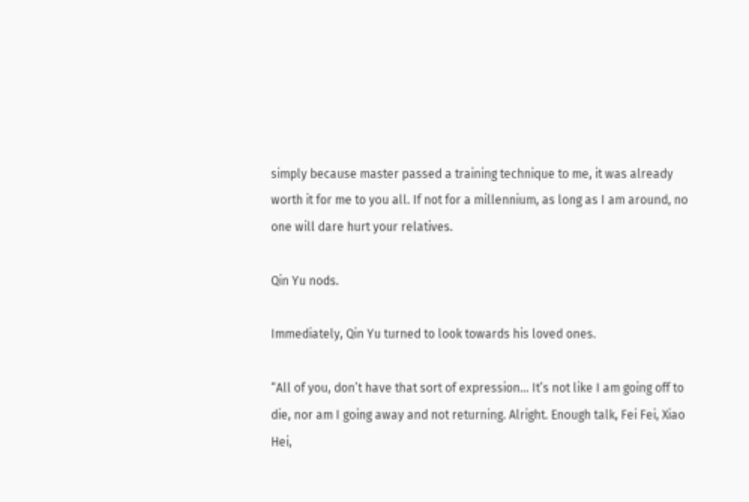simply because master passed a training technique to me, it was already worth it for me to you all. If not for a millennium, as long as I am around, no one will dare hurt your relatives.

Qin Yu nods.

Immediately, Qin Yu turned to look towards his loved ones.

“All of you, don’t have that sort of expression… It’s not like I am going off to die, nor am I going away and not returning. Alright. Enough talk, Fei Fei, Xiao Hei,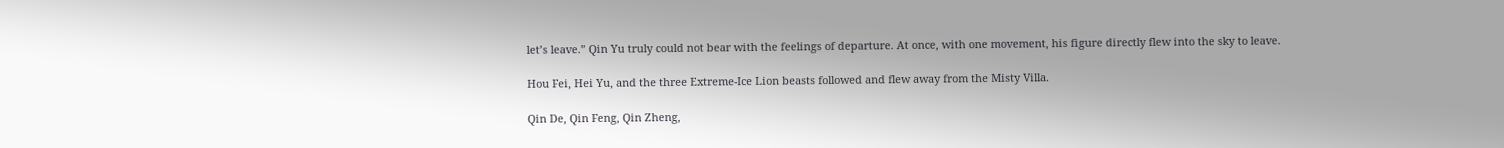let’s leave.” Qin Yu truly could not bear with the feelings of departure. At once, with one movement, his figure directly flew into the sky to leave.

Hou Fei, Hei Yu, and the three Extreme-Ice Lion beasts followed and flew away from the Misty Villa.

Qin De, Qin Feng, Qin Zheng,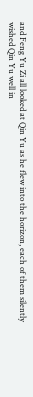and Feng Yu Zi all looked at Qin Yu as he flew into the horizon, each of them silently wished Qin Yu well in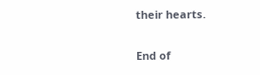their hearts.

End of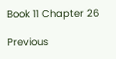Book 11 Chapter 26

Previous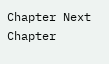Chapter Next Chapter